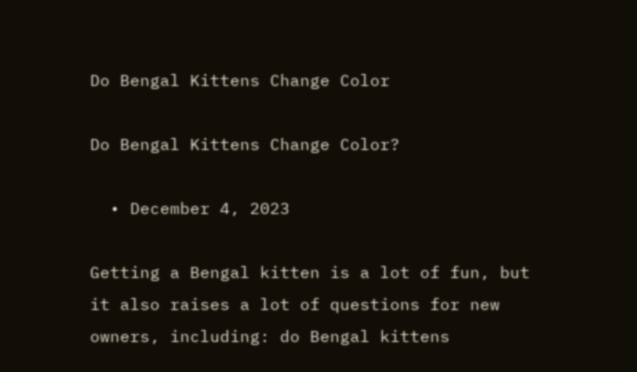Do Bengal Kittens Change Color

Do Bengal Kittens Change Color?

  • December 4, 2023

Getting a Bengal kitten is a lot of fun, but it also raises a lot of questions for new owners, including: do Bengal kittens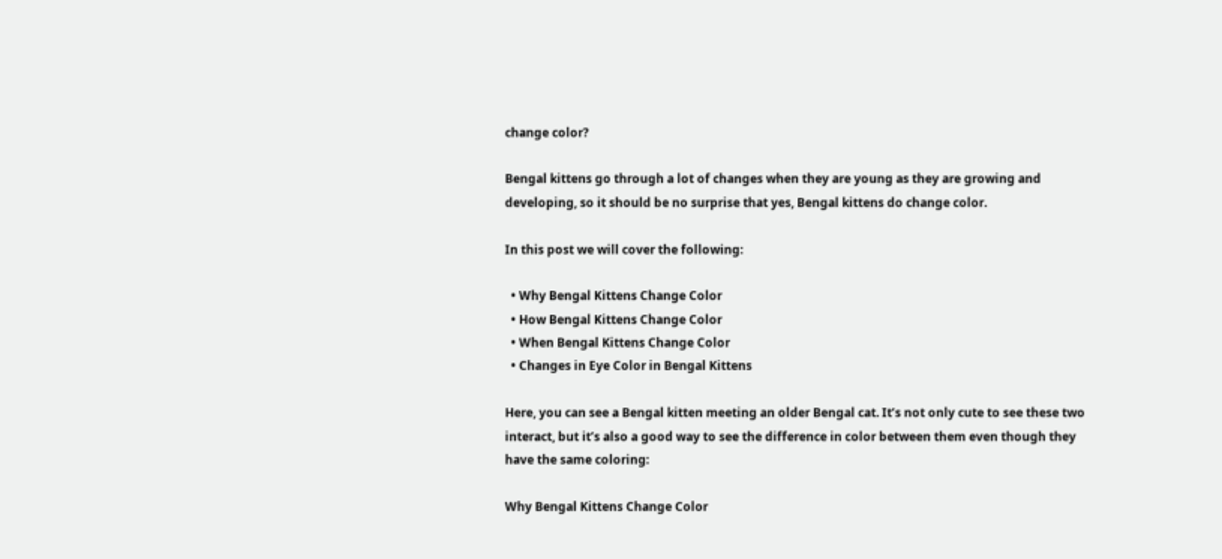change color?

Bengal kittens go through a lot of changes when they are young as they are growing and developing, so it should be no surprise that yes, Bengal kittens do change color.

In this post we will cover the following:

  • Why Bengal Kittens Change Color
  • How Bengal Kittens Change Color
  • When Bengal Kittens Change Color
  • Changes in Eye Color in Bengal Kittens

Here, you can see a Bengal kitten meeting an older Bengal cat. It’s not only cute to see these two interact, but it’s also a good way to see the difference in color between them even though they have the same coloring:

Why Bengal Kittens Change Color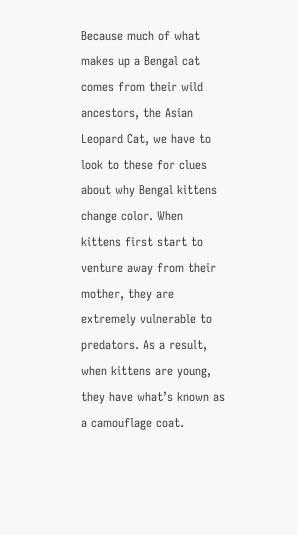Because much of what makes up a Bengal cat comes from their wild ancestors, the Asian Leopard Cat, we have to look to these for clues about why Bengal kittens change color. When kittens first start to venture away from their mother, they are extremely vulnerable to predators. As a result, when kittens are young, they have what’s known as a camouflage coat.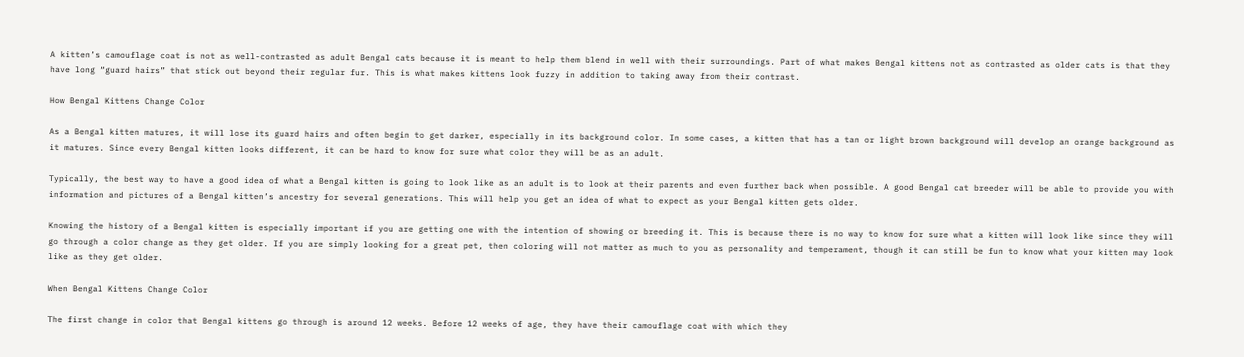A kitten’s camouflage coat is not as well-contrasted as adult Bengal cats because it is meant to help them blend in well with their surroundings. Part of what makes Bengal kittens not as contrasted as older cats is that they have long “guard hairs” that stick out beyond their regular fur. This is what makes kittens look fuzzy in addition to taking away from their contrast.

How Bengal Kittens Change Color

As a Bengal kitten matures, it will lose its guard hairs and often begin to get darker, especially in its background color. In some cases, a kitten that has a tan or light brown background will develop an orange background as it matures. Since every Bengal kitten looks different, it can be hard to know for sure what color they will be as an adult.

Typically, the best way to have a good idea of what a Bengal kitten is going to look like as an adult is to look at their parents and even further back when possible. A good Bengal cat breeder will be able to provide you with information and pictures of a Bengal kitten’s ancestry for several generations. This will help you get an idea of what to expect as your Bengal kitten gets older.

Knowing the history of a Bengal kitten is especially important if you are getting one with the intention of showing or breeding it. This is because there is no way to know for sure what a kitten will look like since they will go through a color change as they get older. If you are simply looking for a great pet, then coloring will not matter as much to you as personality and temperament, though it can still be fun to know what your kitten may look like as they get older.

When Bengal Kittens Change Color

The first change in color that Bengal kittens go through is around 12 weeks. Before 12 weeks of age, they have their camouflage coat with which they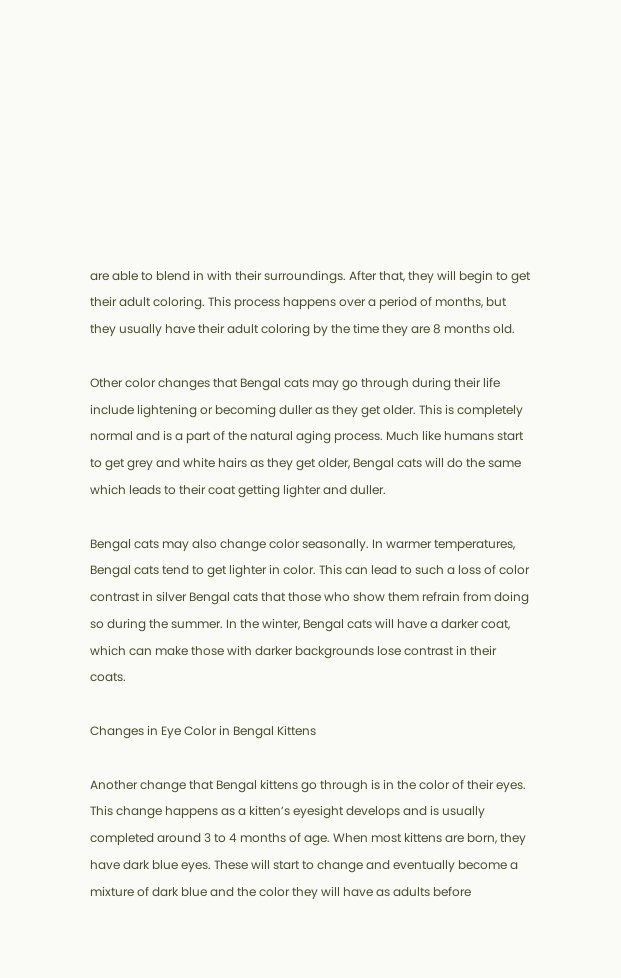are able to blend in with their surroundings. After that, they will begin to get their adult coloring. This process happens over a period of months, but they usually have their adult coloring by the time they are 8 months old.

Other color changes that Bengal cats may go through during their life include lightening or becoming duller as they get older. This is completely normal and is a part of the natural aging process. Much like humans start to get grey and white hairs as they get older, Bengal cats will do the same which leads to their coat getting lighter and duller.

Bengal cats may also change color seasonally. In warmer temperatures, Bengal cats tend to get lighter in color. This can lead to such a loss of color contrast in silver Bengal cats that those who show them refrain from doing so during the summer. In the winter, Bengal cats will have a darker coat, which can make those with darker backgrounds lose contrast in their coats.

Changes in Eye Color in Bengal Kittens

Another change that Bengal kittens go through is in the color of their eyes. This change happens as a kitten’s eyesight develops and is usually completed around 3 to 4 months of age. When most kittens are born, they have dark blue eyes. These will start to change and eventually become a mixture of dark blue and the color they will have as adults before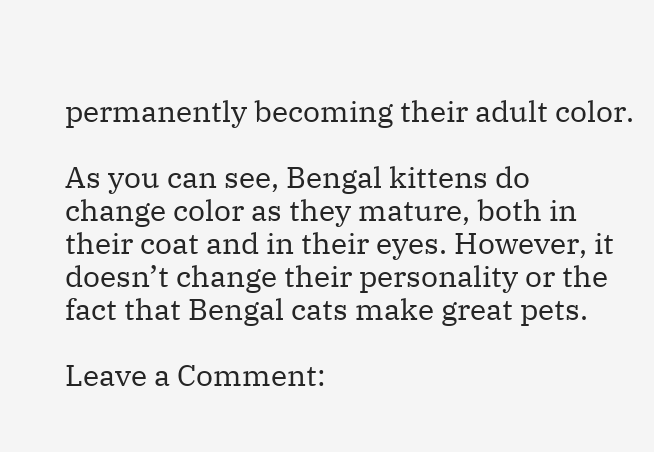permanently becoming their adult color.

As you can see, Bengal kittens do change color as they mature, both in their coat and in their eyes. However, it doesn’t change their personality or the fact that Bengal cats make great pets.

Leave a Comment: